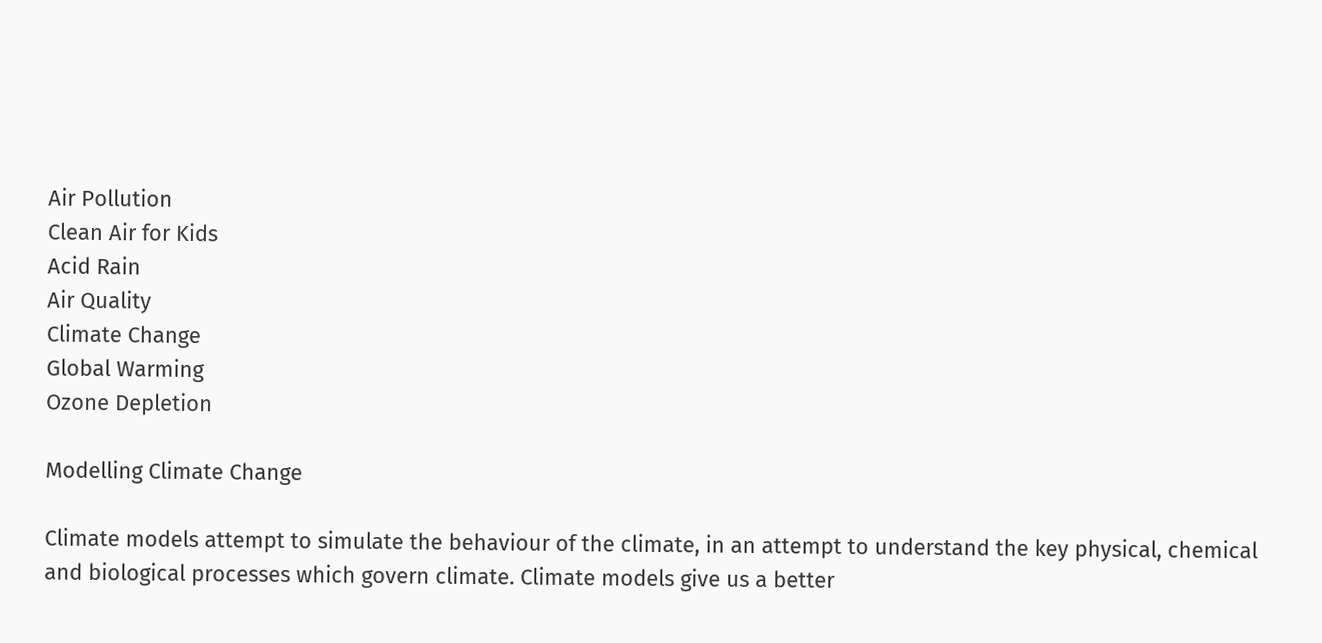Air Pollution
Clean Air for Kids
Acid Rain
Air Quality
Climate Change
Global Warming
Ozone Depletion

Modelling Climate Change

Climate models attempt to simulate the behaviour of the climate, in an attempt to understand the key physical, chemical and biological processes which govern climate. Climate models give us a better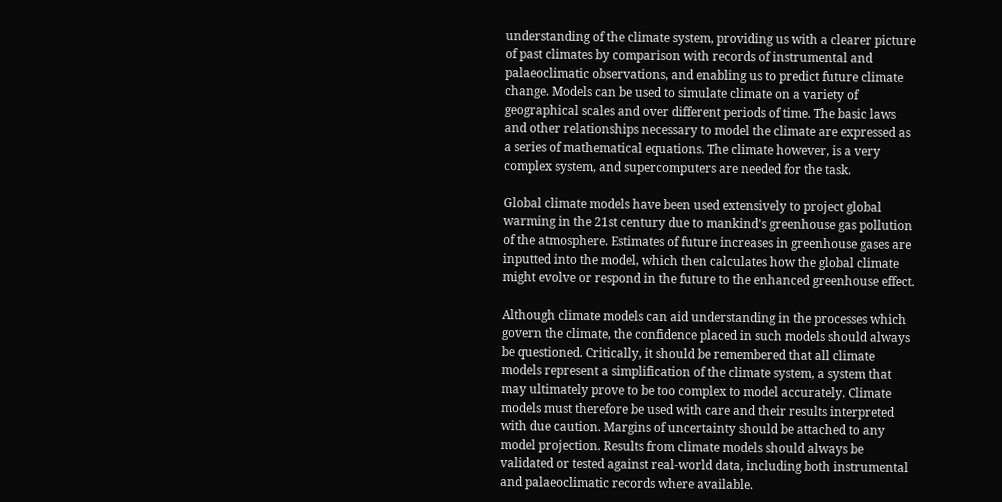understanding of the climate system, providing us with a clearer picture of past climates by comparison with records of instrumental and palaeoclimatic observations, and enabling us to predict future climate change. Models can be used to simulate climate on a variety of geographical scales and over different periods of time. The basic laws and other relationships necessary to model the climate are expressed as a series of mathematical equations. The climate however, is a very complex system, and supercomputers are needed for the task.

Global climate models have been used extensively to project global warming in the 21st century due to mankind's greenhouse gas pollution of the atmosphere. Estimates of future increases in greenhouse gases are inputted into the model, which then calculates how the global climate might evolve or respond in the future to the enhanced greenhouse effect.

Although climate models can aid understanding in the processes which govern the climate, the confidence placed in such models should always be questioned. Critically, it should be remembered that all climate models represent a simplification of the climate system, a system that may ultimately prove to be too complex to model accurately. Climate models must therefore be used with care and their results interpreted with due caution. Margins of uncertainty should be attached to any model projection. Results from climate models should always be validated or tested against real-world data, including both instrumental and palaeoclimatic records where available.